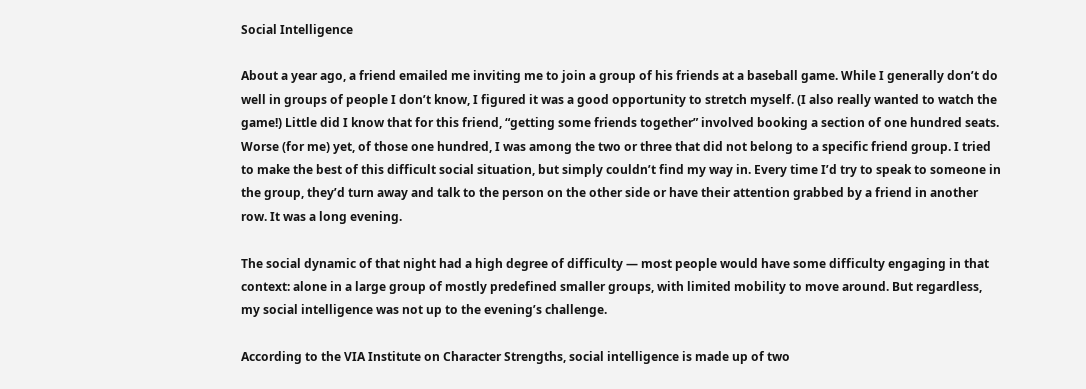Social Intelligence

About a year ago, a friend emailed me inviting me to join a group of his friends at a baseball game. While I generally don’t do well in groups of people I don’t know, I figured it was a good opportunity to stretch myself. (I also really wanted to watch the game!) Little did I know that for this friend, “getting some friends together” involved booking a section of one hundred seats. Worse (for me) yet, of those one hundred, I was among the two or three that did not belong to a specific friend group. I tried to make the best of this difficult social situation, but simply couldn’t find my way in. Every time I’d try to speak to someone in the group, they’d turn away and talk to the person on the other side or have their attention grabbed by a friend in another row. It was a long evening.

The social dynamic of that night had a high degree of difficulty — most people would have some difficulty engaging in that context: alone in a large group of mostly predefined smaller groups, with limited mobility to move around. But regardless, my social intelligence was not up to the evening’s challenge.

According to the VIA Institute on Character Strengths, social intelligence is made up of two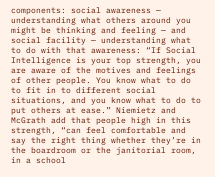components: social awareness — understanding what others around you might be thinking and feeling — and social facility — understanding what to do with that awareness: “If Social Intelligence is your top strength, you are aware of the motives and feelings of other people. You know what to do to fit in to different social situations, and you know what to do to put others at ease.” Niemietz and McGrath add that people high in this strength, “can feel comfortable and say the right thing whether they’re in the boardroom or the janitorial room, in a school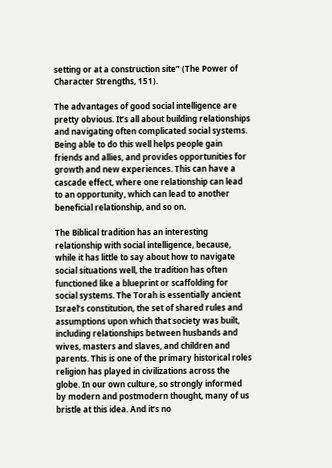setting or at a construction site” (The Power of Character Strengths, 151).

The advantages of good social intelligence are pretty obvious. It’s all about building relationships and navigating often complicated social systems. Being able to do this well helps people gain friends and allies, and provides opportunities for growth and new experiences. This can have a cascade effect, where one relationship can lead to an opportunity, which can lead to another beneficial relationship, and so on.

The Biblical tradition has an interesting relationship with social intelligence, because, while it has little to say about how to navigate social situations well, the tradition has often functioned like a blueprint or scaffolding for social systems. The Torah is essentially ancient Israel’s constitution, the set of shared rules and assumptions upon which that society was built, including relationships between husbands and wives, masters and slaves, and children and parents. This is one of the primary historical roles religion has played in civilizations across the globe. In our own culture, so strongly informed by modern and postmodern thought, many of us bristle at this idea. And it’s no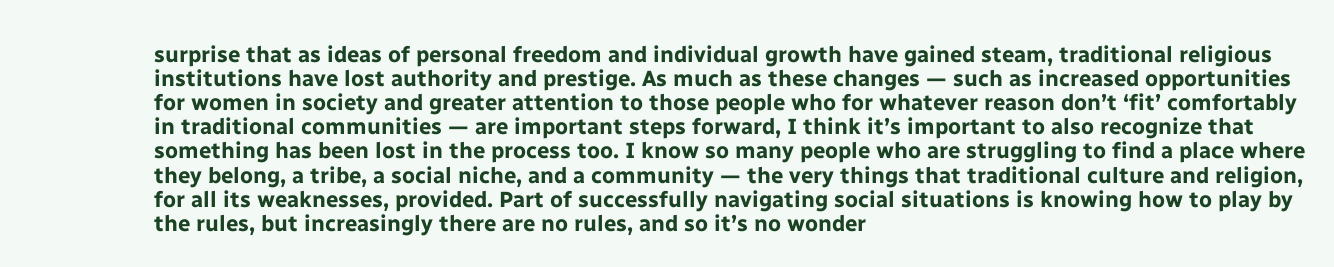surprise that as ideas of personal freedom and individual growth have gained steam, traditional religious institutions have lost authority and prestige. As much as these changes — such as increased opportunities for women in society and greater attention to those people who for whatever reason don’t ‘fit’ comfortably in traditional communities — are important steps forward, I think it’s important to also recognize that something has been lost in the process too. I know so many people who are struggling to find a place where they belong, a tribe, a social niche, and a community — the very things that traditional culture and religion, for all its weaknesses, provided. Part of successfully navigating social situations is knowing how to play by the rules, but increasingly there are no rules, and so it’s no wonder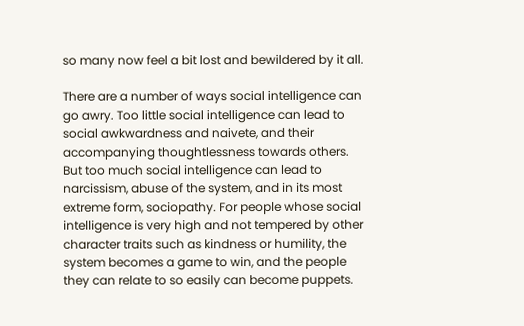so many now feel a bit lost and bewildered by it all.

There are a number of ways social intelligence can go awry. Too little social intelligence can lead to social awkwardness and naivete, and their accompanying thoughtlessness towards others. But too much social intelligence can lead to narcissism, abuse of the system, and in its most extreme form, sociopathy. For people whose social intelligence is very high and not tempered by other character traits such as kindness or humility, the system becomes a game to win, and the people they can relate to so easily can become puppets.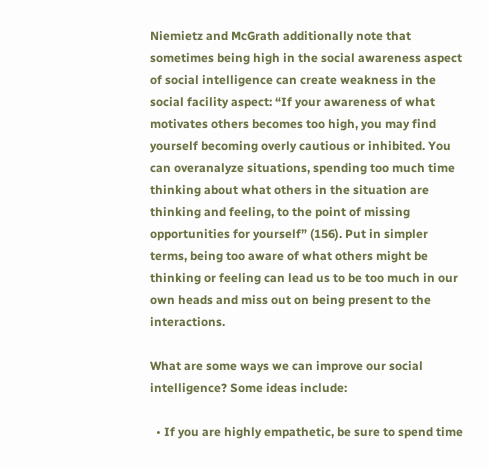Niemietz and McGrath additionally note that sometimes being high in the social awareness aspect of social intelligence can create weakness in the social facility aspect: “If your awareness of what motivates others becomes too high, you may find yourself becoming overly cautious or inhibited. You can overanalyze situations, spending too much time thinking about what others in the situation are thinking and feeling, to the point of missing opportunities for yourself” (156). Put in simpler terms, being too aware of what others might be thinking or feeling can lead us to be too much in our own heads and miss out on being present to the interactions.

What are some ways we can improve our social intelligence? Some ideas include:

  • If you are highly empathetic, be sure to spend time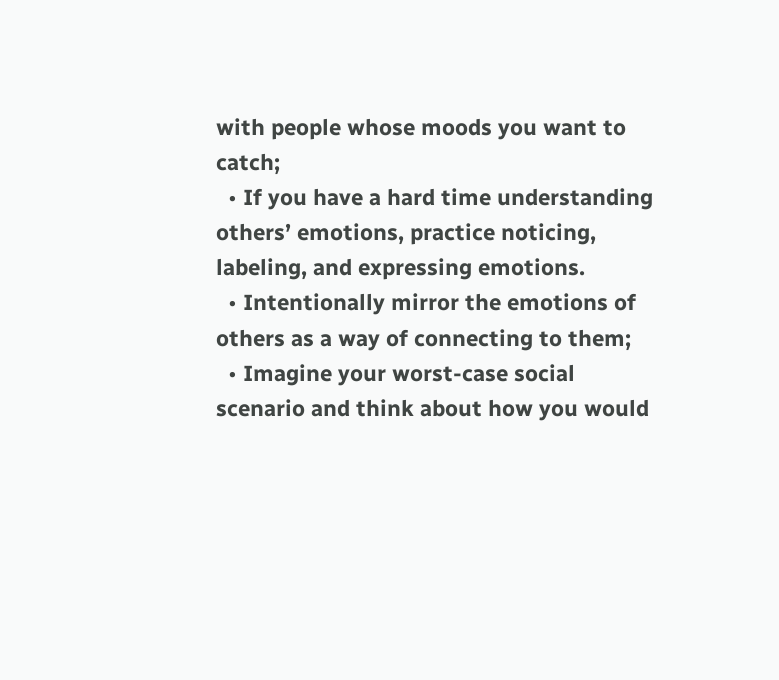with people whose moods you want to catch;
  • If you have a hard time understanding others’ emotions, practice noticing, labeling, and expressing emotions.
  • Intentionally mirror the emotions of others as a way of connecting to them;
  • Imagine your worst-case social scenario and think about how you would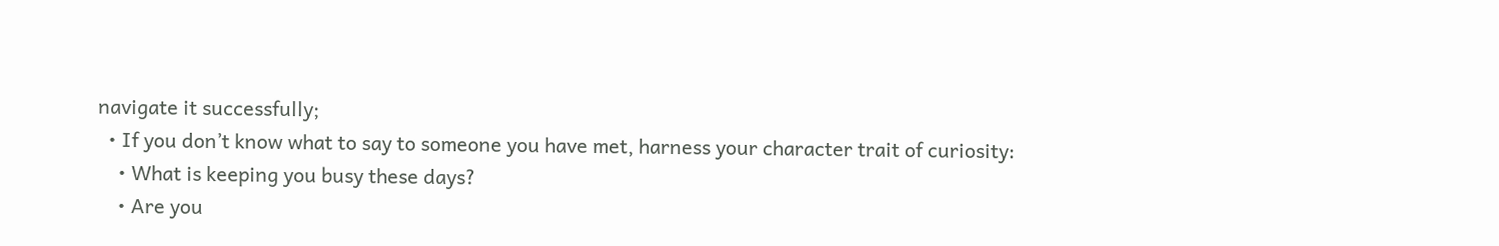navigate it successfully;
  • If you don’t know what to say to someone you have met, harness your character trait of curiosity:
    • What is keeping you busy these days?
    • Are you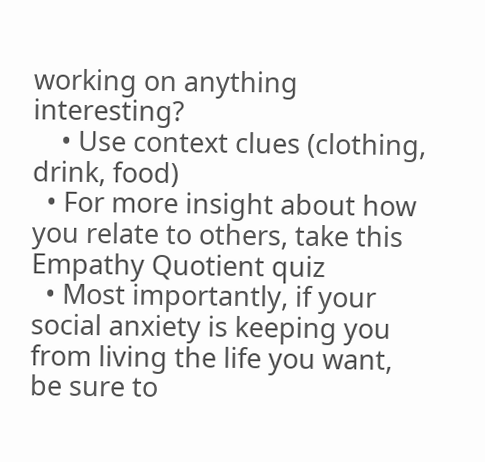working on anything interesting?
    • Use context clues (clothing, drink, food)
  • For more insight about how you relate to others, take this Empathy Quotient quiz
  • Most importantly, if your social anxiety is keeping you from living the life you want, be sure to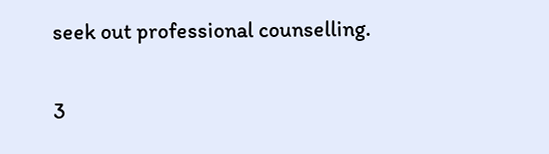seek out professional counselling.

3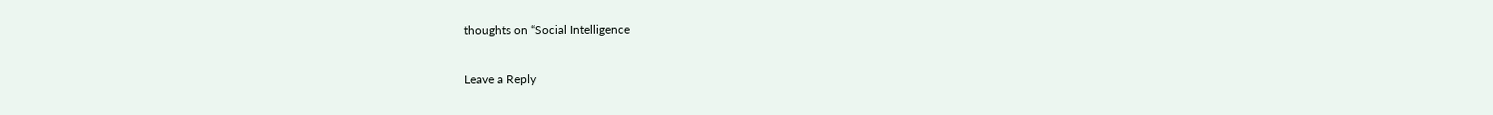thoughts on “Social Intelligence

Leave a Reply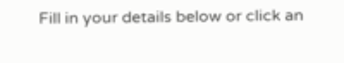Fill in your details below or click an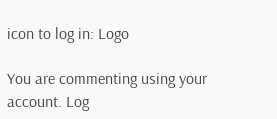icon to log in: Logo

You are commenting using your account. Log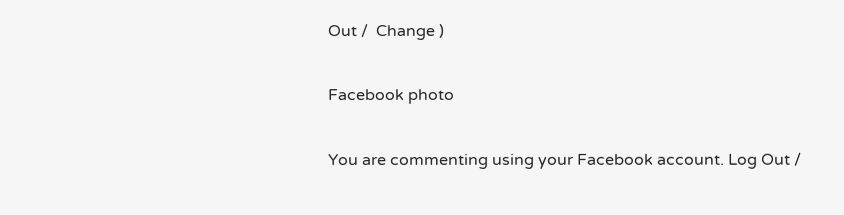Out /  Change )

Facebook photo

You are commenting using your Facebook account. Log Out /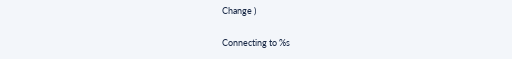Change )

Connecting to %s